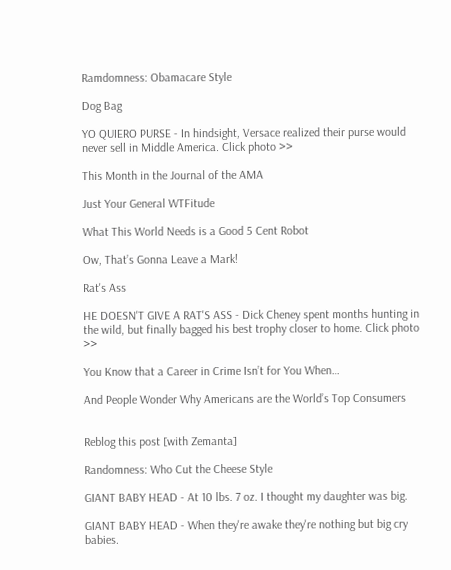Ramdomness: Obamacare Style

Dog Bag

YO QUIERO PURSE - In hindsight, Versace realized their purse would never sell in Middle America. Click photo >>

This Month in the Journal of the AMA

Just Your General WTFitude

What This World Needs is a Good 5 Cent Robot

Ow, That’s Gonna Leave a Mark!

Rat's Ass

HE DOESN'T GIVE A RAT'S ASS - Dick Cheney spent months hunting in the wild, but finally bagged his best trophy closer to home. Click photo >>

You Know that a Career in Crime Isn’t for You When…

And People Wonder Why Americans are the World’s Top Consumers


Reblog this post [with Zemanta]

Randomness: Who Cut the Cheese Style

GIANT BABY HEAD - At 10 lbs. 7 oz. I thought my daughter was big.

GIANT BABY HEAD - When they're awake they're nothing but big cry babies.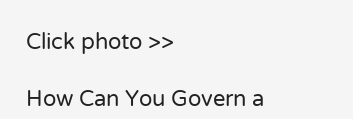Click photo >>

How Can You Govern a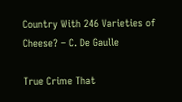Country With 246 Varieties of Cheese? – C. De Gaulle

True Crime That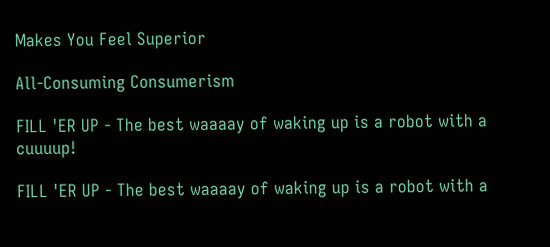Makes You Feel Superior

All-Consuming Consumerism

FILL 'ER UP - The best waaaay of waking up is a robot with a cuuuup!

FILL 'ER UP - The best waaaay of waking up is a robot with a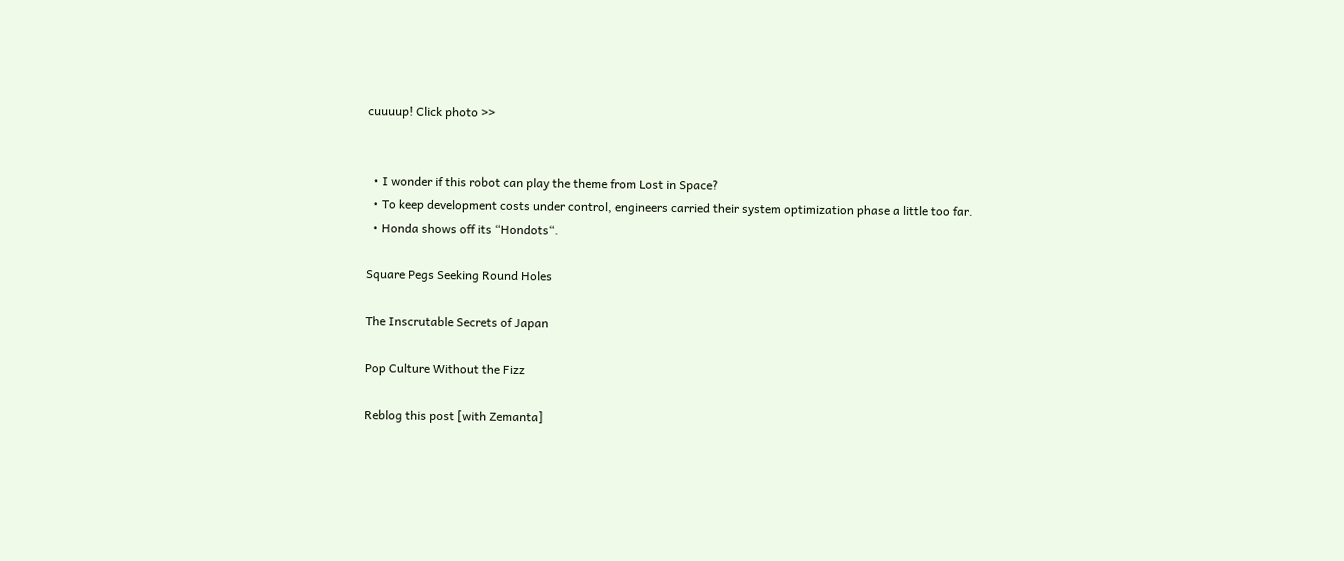cuuuup! Click photo >>


  • I wonder if this robot can play the theme from Lost in Space?
  • To keep development costs under control, engineers carried their system optimization phase a little too far.
  • Honda shows off its “Hondots“.

Square Pegs Seeking Round Holes

The Inscrutable Secrets of Japan

Pop Culture Without the Fizz

Reblog this post [with Zemanta]